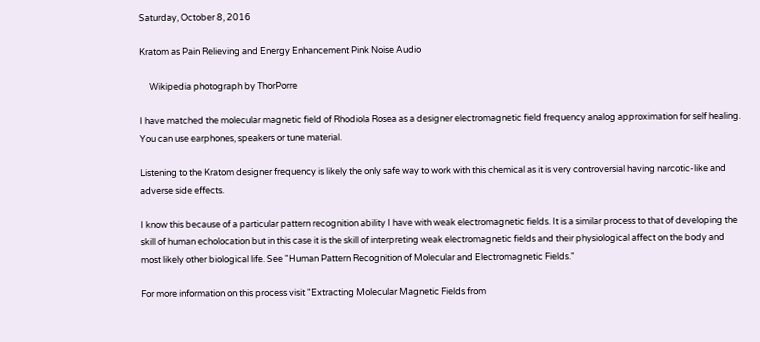Saturday, October 8, 2016

Kratom as Pain Relieving and Energy Enhancement Pink Noise Audio

     Wikipedia photograph by ThorPorre

I have matched the molecular magnetic field of Rhodiola Rosea as a designer electromagnetic field frequency analog approximation for self healing. You can use earphones, speakers or tune material.

Listening to the Kratom designer frequency is likely the only safe way to work with this chemical as it is very controversial having narcotic-like and adverse side effects.

I know this because of a particular pattern recognition ability I have with weak electromagnetic fields. It is a similar process to that of developing the skill of human echolocation but in this case it is the skill of interpreting weak electromagnetic fields and their physiological affect on the body and most likely other biological life. See "Human Pattern Recognition of Molecular and Electromagnetic Fields."

For more information on this process visit "Extracting Molecular Magnetic Fields from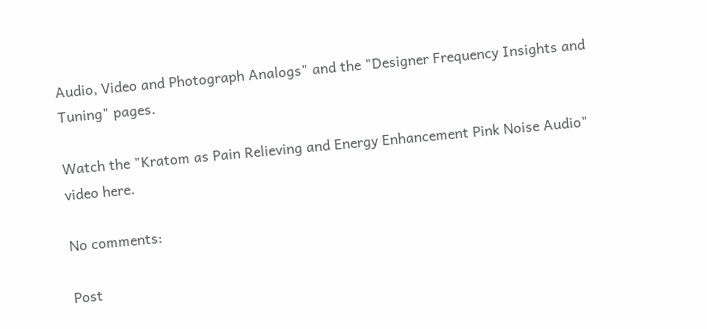Audio, Video and Photograph Analogs" and the "Designer Frequency Insights and Tuning" pages.

Watch the "Kratom as Pain Relieving and Energy Enhancement Pink Noise Audio" video here.

No comments:

Post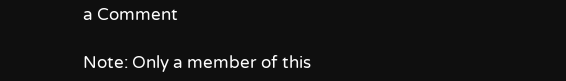a Comment

Note: Only a member of this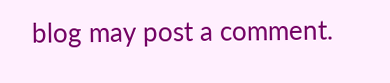blog may post a comment.